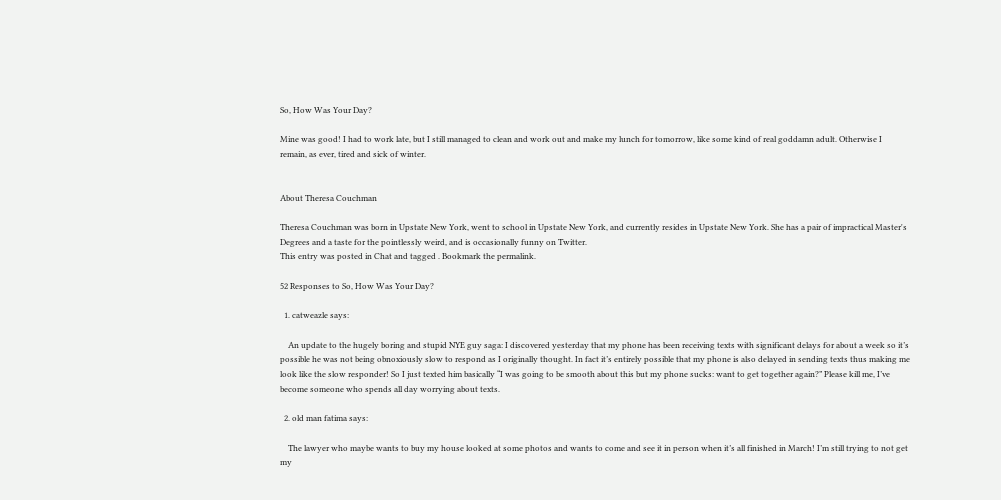So, How Was Your Day?

Mine was good! I had to work late, but I still managed to clean and work out and make my lunch for tomorrow, like some kind of real goddamn adult. Otherwise I remain, as ever, tired and sick of winter.


About Theresa Couchman

Theresa Couchman was born in Upstate New York, went to school in Upstate New York, and currently resides in Upstate New York. She has a pair of impractical Master's Degrees and a taste for the pointlessly weird, and is occasionally funny on Twitter.
This entry was posted in Chat and tagged . Bookmark the permalink.

52 Responses to So, How Was Your Day?

  1. catweazle says:

    An update to the hugely boring and stupid NYE guy saga: I discovered yesterday that my phone has been receiving texts with significant delays for about a week so it’s possible he was not being obnoxiously slow to respond as I originally thought. In fact it’s entirely possible that my phone is also delayed in sending texts thus making me look like the slow responder! So I just texted him basically “I was going to be smooth about this but my phone sucks: want to get together again?” Please kill me, I’ve become someone who spends all day worrying about texts.

  2. old man fatima says:

    The lawyer who maybe wants to buy my house looked at some photos and wants to come and see it in person when it’s all finished in March! I’m still trying to not get my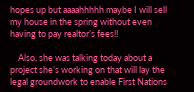hopes up but aaaahhhhh maybe I will sell my house in the spring without even having to pay realtor’s fees!!

    Also, she was talking today about a project she’s working on that will lay the legal groundwork to enable First Nations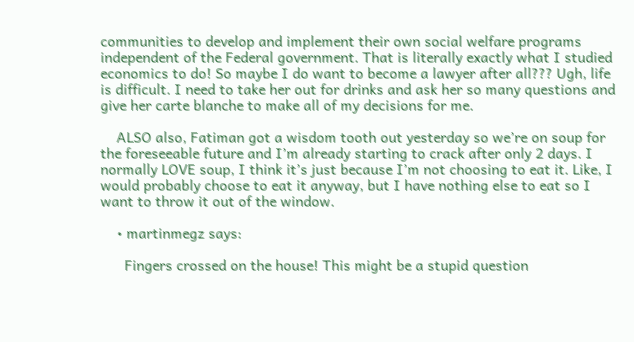communities to develop and implement their own social welfare programs independent of the Federal government. That is literally exactly what I studied economics to do! So maybe I do want to become a lawyer after all??? Ugh, life is difficult. I need to take her out for drinks and ask her so many questions and give her carte blanche to make all of my decisions for me.

    ALSO also, Fatiman got a wisdom tooth out yesterday so we’re on soup for the foreseeable future and I’m already starting to crack after only 2 days. I normally LOVE soup, I think it’s just because I’m not choosing to eat it. Like, I would probably choose to eat it anyway, but I have nothing else to eat so I want to throw it out of the window.

    • martinmegz says:

      Fingers crossed on the house! This might be a stupid question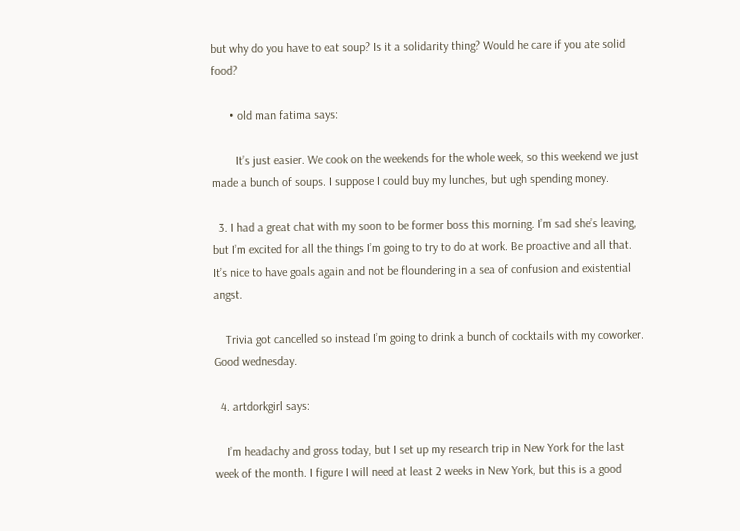but why do you have to eat soup? Is it a solidarity thing? Would he care if you ate solid food?

      • old man fatima says:

        It’s just easier. We cook on the weekends for the whole week, so this weekend we just made a bunch of soups. I suppose I could buy my lunches, but ugh spending money.

  3. I had a great chat with my soon to be former boss this morning. I’m sad she’s leaving, but I’m excited for all the things I’m going to try to do at work. Be proactive and all that. It’s nice to have goals again and not be floundering in a sea of confusion and existential angst.

    Trivia got cancelled so instead I’m going to drink a bunch of cocktails with my coworker. Good wednesday.

  4. artdorkgirl says:

    I’m headachy and gross today, but I set up my research trip in New York for the last week of the month. I figure I will need at least 2 weeks in New York, but this is a good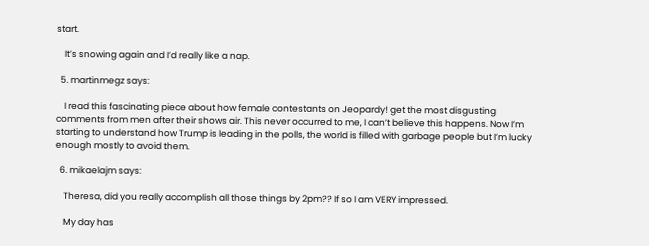start.

    It’s snowing again and I’d really like a nap.

  5. martinmegz says:

    I read this fascinating piece about how female contestants on Jeopardy! get the most disgusting comments from men after their shows air. This never occurred to me, I can’t believe this happens. Now I’m starting to understand how Trump is leading in the polls, the world is filled with garbage people but I’m lucky enough mostly to avoid them.

  6. mikaelajm says:

    Theresa, did you really accomplish all those things by 2pm?? If so I am VERY impressed.

    My day has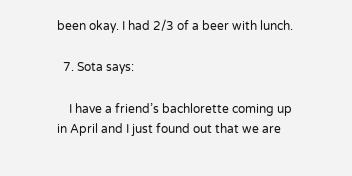been okay. I had 2/3 of a beer with lunch.

  7. Sota says:

    I have a friend’s bachlorette coming up in April and I just found out that we are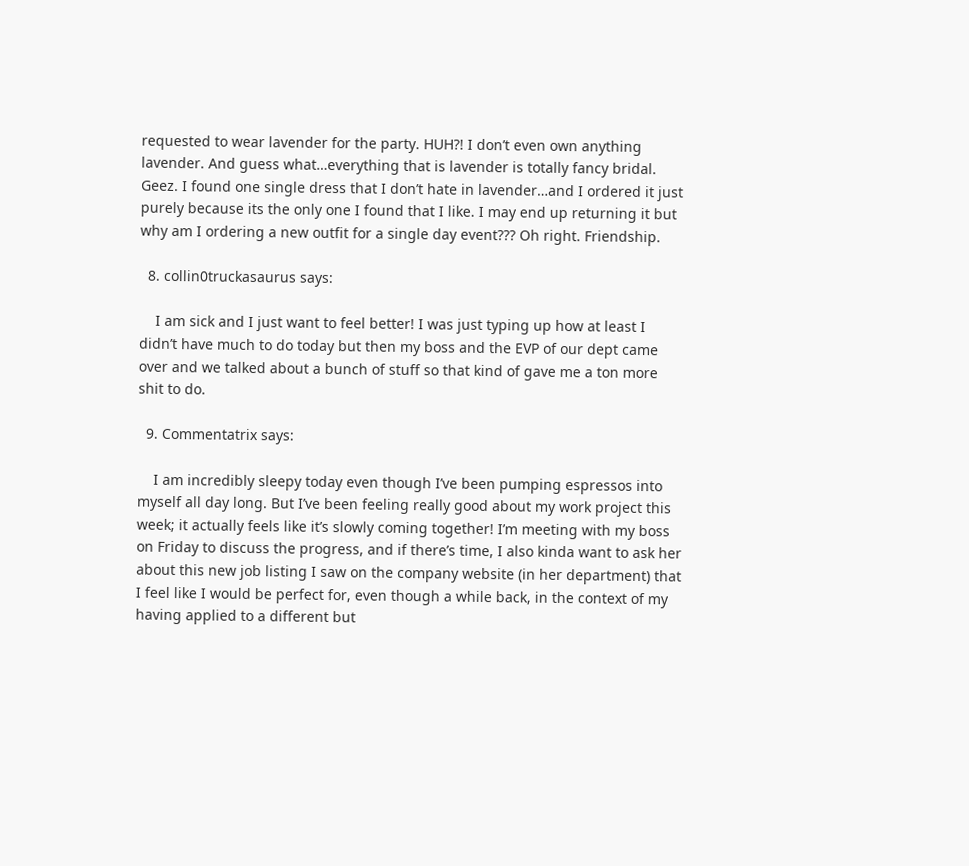requested to wear lavender for the party. HUH?! I don’t even own anything lavender. And guess what…everything that is lavender is totally fancy bridal. Geez. I found one single dress that I don’t hate in lavender…and I ordered it just purely because its the only one I found that I like. I may end up returning it but why am I ordering a new outfit for a single day event??? Oh right. Friendship.

  8. collin0truckasaurus says:

    I am sick and I just want to feel better! I was just typing up how at least I didn’t have much to do today but then my boss and the EVP of our dept came over and we talked about a bunch of stuff so that kind of gave me a ton more shit to do.

  9. Commentatrix says:

    I am incredibly sleepy today even though I’ve been pumping espressos into myself all day long. But I’ve been feeling really good about my work project this week; it actually feels like it’s slowly coming together! I’m meeting with my boss on Friday to discuss the progress, and if there’s time, I also kinda want to ask her about this new job listing I saw on the company website (in her department) that I feel like I would be perfect for, even though a while back, in the context of my having applied to a different but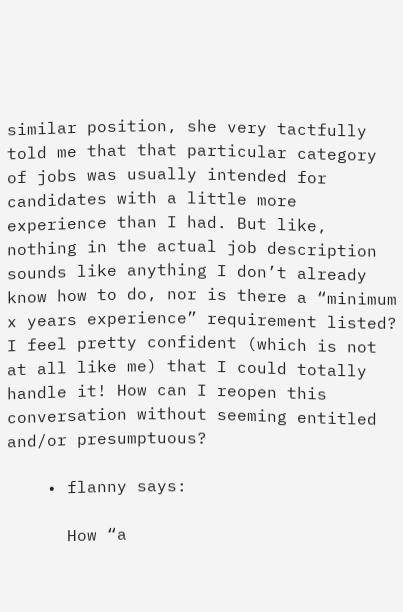similar position, she very tactfully told me that that particular category of jobs was usually intended for candidates with a little more experience than I had. But like, nothing in the actual job description sounds like anything I don’t already know how to do, nor is there a “minimum x years experience” requirement listed? I feel pretty confident (which is not at all like me) that I could totally handle it! How can I reopen this conversation without seeming entitled and/or presumptuous?

    • flanny says:

      How “a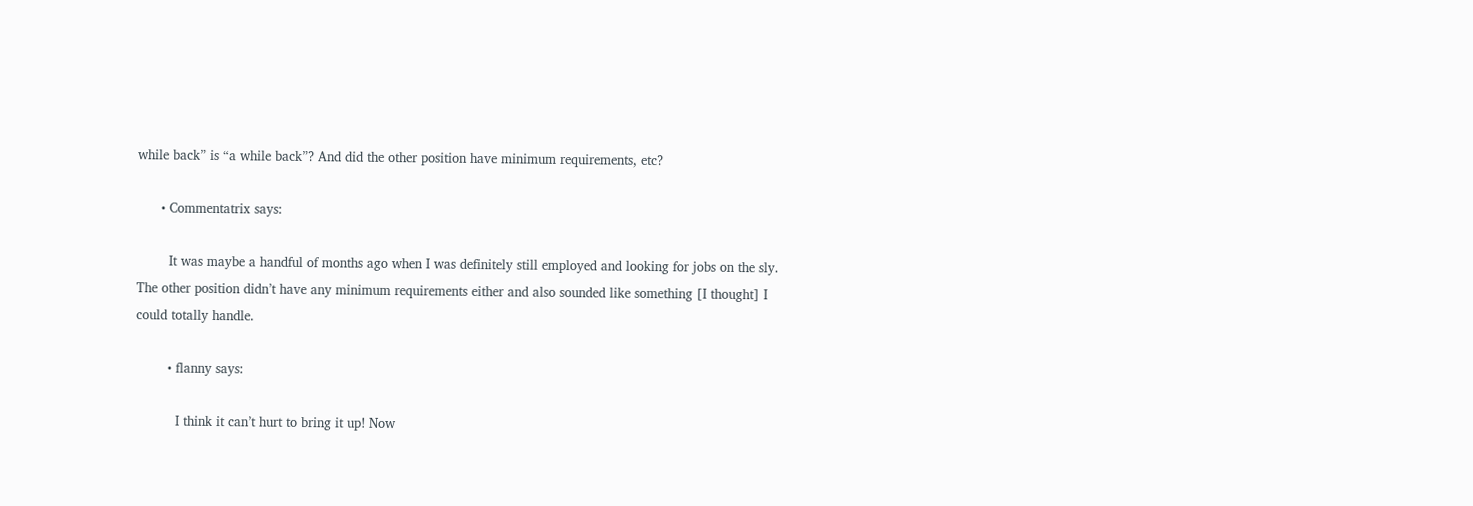while back” is “a while back”? And did the other position have minimum requirements, etc?

      • Commentatrix says:

        It was maybe a handful of months ago when I was definitely still employed and looking for jobs on the sly. The other position didn’t have any minimum requirements either and also sounded like something [I thought] I could totally handle.

        • flanny says:

          I think it can’t hurt to bring it up! Now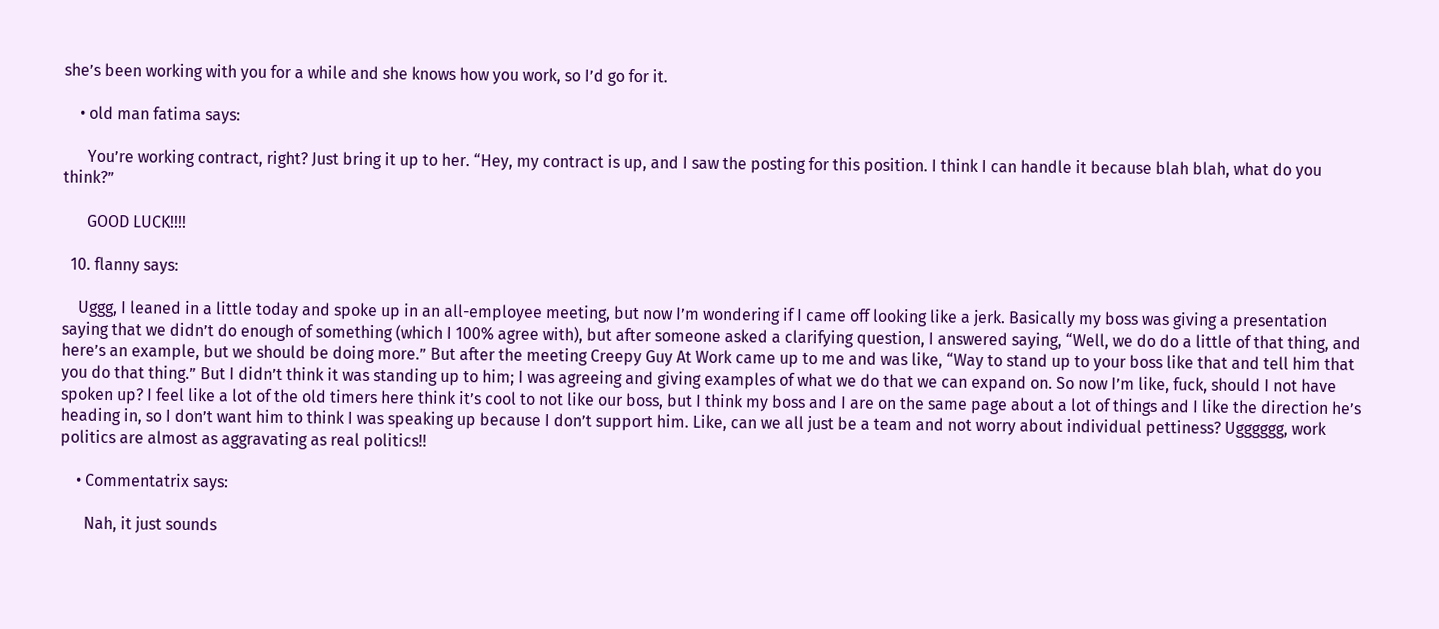she’s been working with you for a while and she knows how you work, so I’d go for it.

    • old man fatima says:

      You’re working contract, right? Just bring it up to her. “Hey, my contract is up, and I saw the posting for this position. I think I can handle it because blah blah, what do you think?”

      GOOD LUCK!!!!

  10. flanny says:

    Uggg, I leaned in a little today and spoke up in an all-employee meeting, but now I’m wondering if I came off looking like a jerk. Basically my boss was giving a presentation saying that we didn’t do enough of something (which I 100% agree with), but after someone asked a clarifying question, I answered saying, “Well, we do do a little of that thing, and here’s an example, but we should be doing more.” But after the meeting Creepy Guy At Work came up to me and was like, “Way to stand up to your boss like that and tell him that you do that thing.” But I didn’t think it was standing up to him; I was agreeing and giving examples of what we do that we can expand on. So now I’m like, fuck, should I not have spoken up? I feel like a lot of the old timers here think it’s cool to not like our boss, but I think my boss and I are on the same page about a lot of things and I like the direction he’s heading in, so I don’t want him to think I was speaking up because I don’t support him. Like, can we all just be a team and not worry about individual pettiness? Ugggggg, work politics are almost as aggravating as real politics!!

    • Commentatrix says:

      Nah, it just sounds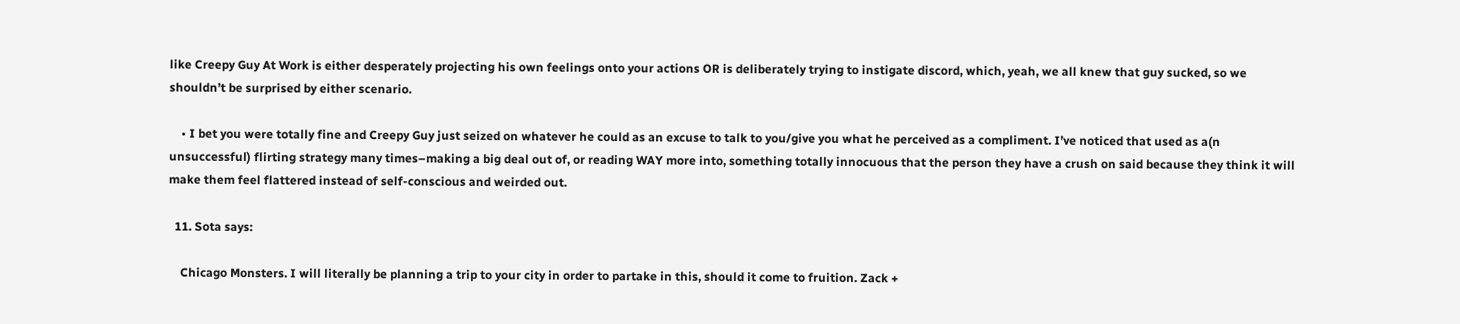like Creepy Guy At Work is either desperately projecting his own feelings onto your actions OR is deliberately trying to instigate discord, which, yeah, we all knew that guy sucked, so we shouldn’t be surprised by either scenario.

    • I bet you were totally fine and Creepy Guy just seized on whatever he could as an excuse to talk to you/give you what he perceived as a compliment. I’ve noticed that used as a(n unsuccessful) flirting strategy many times–making a big deal out of, or reading WAY more into, something totally innocuous that the person they have a crush on said because they think it will make them feel flattered instead of self-conscious and weirded out.

  11. Sota says:

    Chicago Monsters. I will literally be planning a trip to your city in order to partake in this, should it come to fruition. Zack +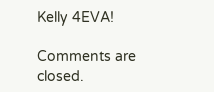Kelly 4EVA!

Comments are closed.